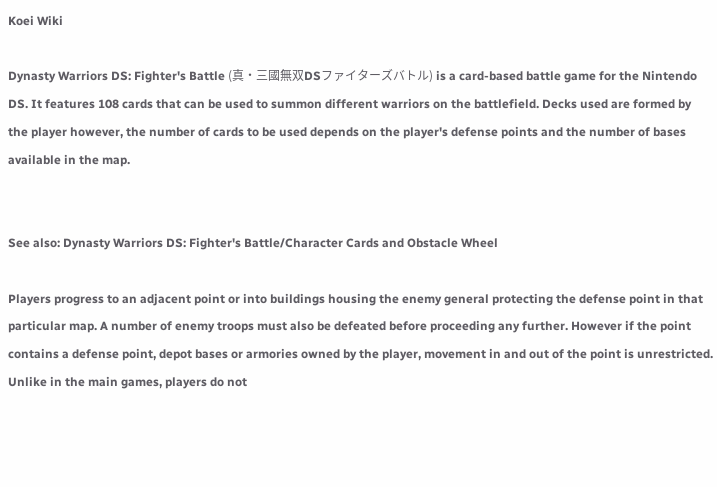Koei Wiki

Dynasty Warriors DS: Fighter's Battle (真・三國無双DSファイターズバトル) is a card-based battle game for the Nintendo DS. It features 108 cards that can be used to summon different warriors on the battlefield. Decks used are formed by the player however, the number of cards to be used depends on the player's defense points and the number of bases available in the map.


See also: Dynasty Warriors DS: Fighter's Battle/Character Cards and Obstacle Wheel

Players progress to an adjacent point or into buildings housing the enemy general protecting the defense point in that particular map. A number of enemy troops must also be defeated before proceeding any further. However if the point contains a defense point, depot bases or armories owned by the player, movement in and out of the point is unrestricted. Unlike in the main games, players do not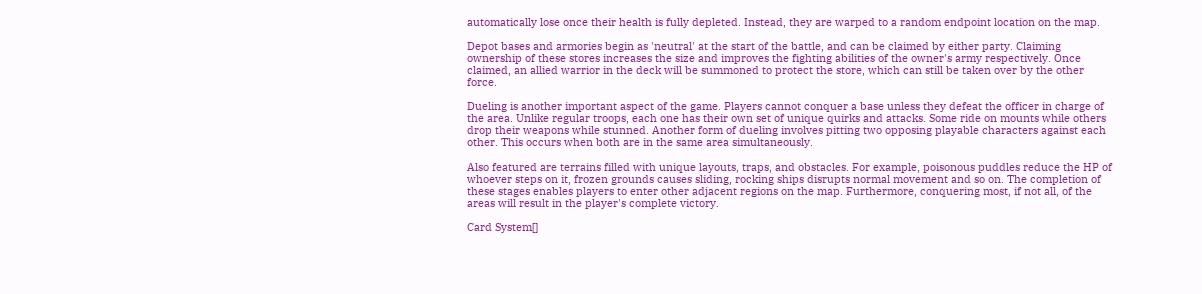automatically lose once their health is fully depleted. Instead, they are warped to a random endpoint location on the map.

Depot bases and armories begin as 'neutral' at the start of the battle, and can be claimed by either party. Claiming ownership of these stores increases the size and improves the fighting abilities of the owner's army respectively. Once claimed, an allied warrior in the deck will be summoned to protect the store, which can still be taken over by the other force.

Dueling is another important aspect of the game. Players cannot conquer a base unless they defeat the officer in charge of the area. Unlike regular troops, each one has their own set of unique quirks and attacks. Some ride on mounts while others drop their weapons while stunned. Another form of dueling involves pitting two opposing playable characters against each other. This occurs when both are in the same area simultaneously.

Also featured are terrains filled with unique layouts, traps, and obstacles. For example, poisonous puddles reduce the HP of whoever steps on it, frozen grounds causes sliding, rocking ships disrupts normal movement and so on. The completion of these stages enables players to enter other adjacent regions on the map. Furthermore, conquering most, if not all, of the areas will result in the player's complete victory.

Card System[]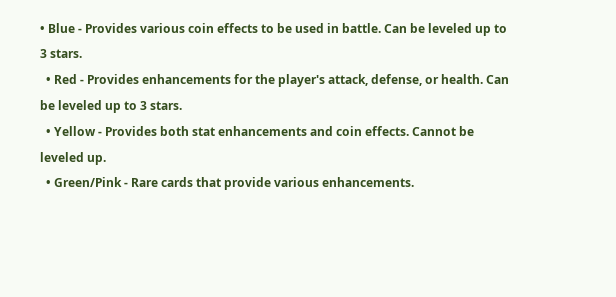• Blue - Provides various coin effects to be used in battle. Can be leveled up to 3 stars.
  • Red - Provides enhancements for the player's attack, defense, or health. Can be leveled up to 3 stars.
  • Yellow - Provides both stat enhancements and coin effects. Cannot be leveled up.
  • Green/Pink - Rare cards that provide various enhancements.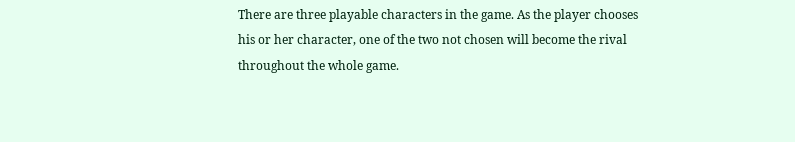There are three playable characters in the game. As the player chooses his or her character, one of the two not chosen will become the rival throughout the whole game.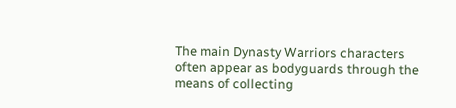The main Dynasty Warriors characters often appear as bodyguards through the means of collecting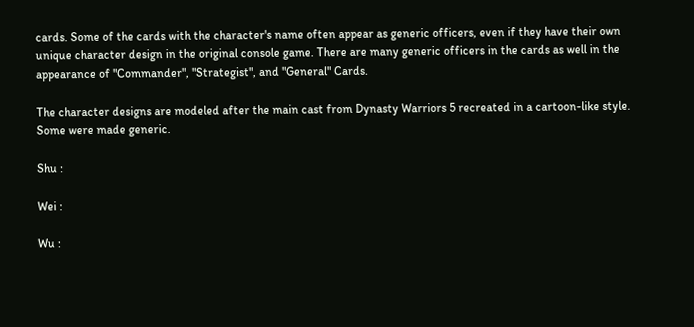cards. Some of the cards with the character's name often appear as generic officers, even if they have their own unique character design in the original console game. There are many generic officers in the cards as well in the appearance of "Commander", "Strategist", and "General" Cards.

The character designs are modeled after the main cast from Dynasty Warriors 5 recreated in a cartoon-like style. Some were made generic.

Shu :

Wei :

Wu :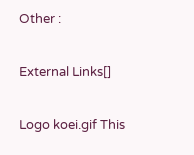Other :

External Links[]

Logo koei.gif This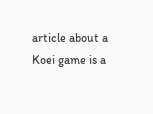article about a Koei game is a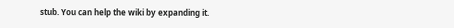stub. You can help the wiki by expanding it.